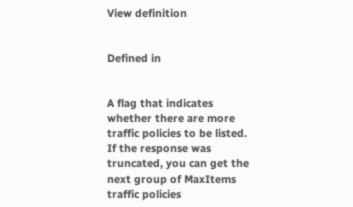View definition


Defined in


A flag that indicates whether there are more traffic policies to be listed. If the response was truncated, you can get the next group of MaxItems traffic policies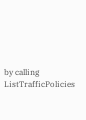by calling ListTrafficPolicies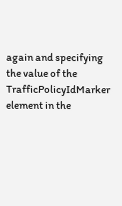again and specifying the value of the TrafficPolicyIdMarker element in the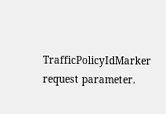TrafficPolicyIdMarker request parameter.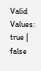Valid Values: true | false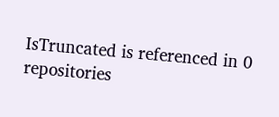IsTruncated is referenced in 0 repositories